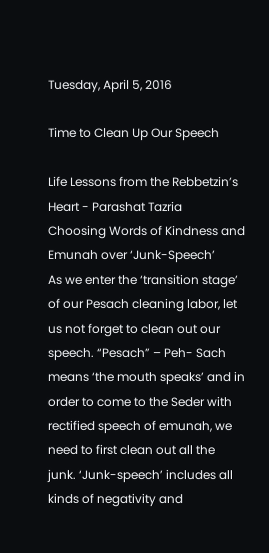Tuesday, April 5, 2016

Time to Clean Up Our Speech

Life Lessons from the Rebbetzin’s Heart - Parashat Tazria
Choosing Words of Kindness and Emunah over ‘Junk-Speech’
As we enter the ‘transition stage’ of our Pesach cleaning labor, let us not forget to clean out our speech. “Pesach” – Peh- Sach means ‘the mouth speaks’ and in order to come to the Seder with rectified speech of emunah, we need to first clean out all the junk. ‘Junk-speech’ includes all kinds of negativity and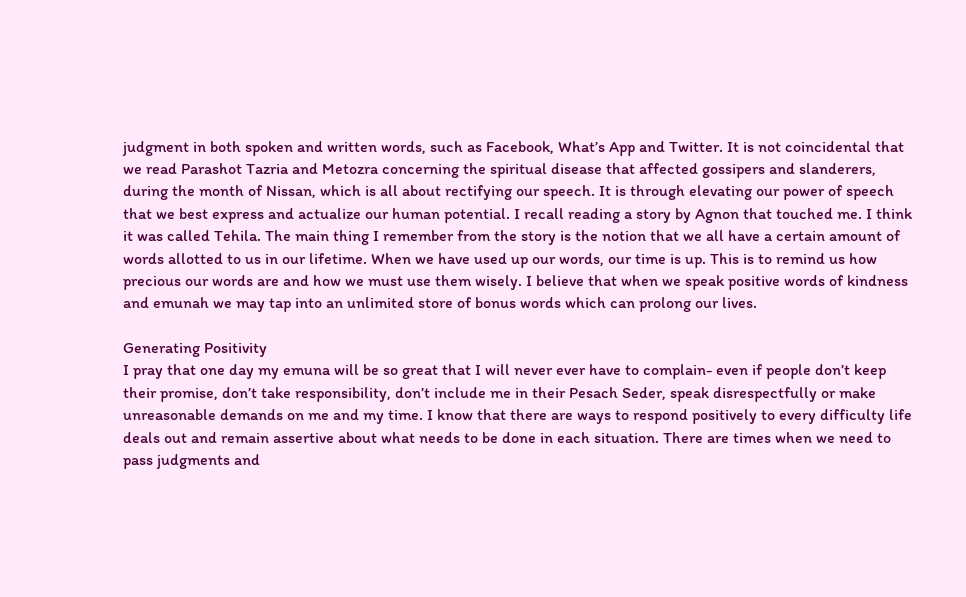judgment in both spoken and written words, such as Facebook, What’s App and Twitter. It is not coincidental that we read Parashot Tazria and Metozra concerning the spiritual disease that affected gossipers and slanderers, during the month of Nissan, which is all about rectifying our speech. It is through elevating our power of speech that we best express and actualize our human potential. I recall reading a story by Agnon that touched me. I think it was called Tehila. The main thing I remember from the story is the notion that we all have a certain amount of words allotted to us in our lifetime. When we have used up our words, our time is up. This is to remind us how precious our words are and how we must use them wisely. I believe that when we speak positive words of kindness and emunah we may tap into an unlimited store of bonus words which can prolong our lives.

Generating Positivity
I pray that one day my emuna will be so great that I will never ever have to complain- even if people don’t keep their promise, don’t take responsibility, don’t include me in their Pesach Seder, speak disrespectfully or make unreasonable demands on me and my time. I know that there are ways to respond positively to every difficulty life deals out and remain assertive about what needs to be done in each situation. There are times when we need to pass judgments and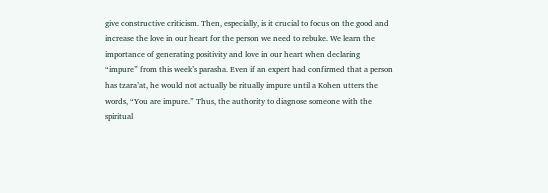give constructive criticism. Then, especially, is it crucial to focus on the good and increase the love in our heart for the person we need to rebuke. We learn the importance of generating positivity and love in our heart when declaring “impure” from this week’s parasha. Even if an expert had confirmed that a person has tzara’at, he would not actually be ritually impure until a Kohen utters the words, “You are impure.” Thus, the authority to diagnose someone with the spiritual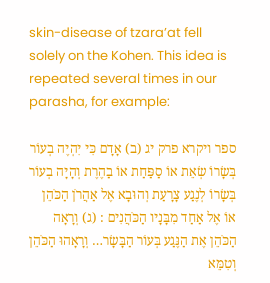skin-disease of tzara’at fell solely on the Kohen. This idea is repeated several times in our parasha, for example:

ספר ויקרא פרק יג (ב) אָדָם כִּי יִהְיֶה בְעוֹר בְּשָׂרוֹ שְׂאֵת אוֹ סַפַּחַת אוֹ בַהֶרֶת וְהָיָה בְעוֹר בְּשָׂרוֹ לְנֶגַע צָרָעַת וְהוּבָא אֶל אַהֲרֹן הַכֹּהֵן אוֹ אֶל אַחַד מִבָּנָיו הַכֹּהֲנִים : (ג) וְרָאָה הַכֹּהֵן אֶת הַנֶּגַע בְּעוֹר הַבָּשָׂר… וְרָאָהוּ הַכֹּהֵן וְטִמֵּא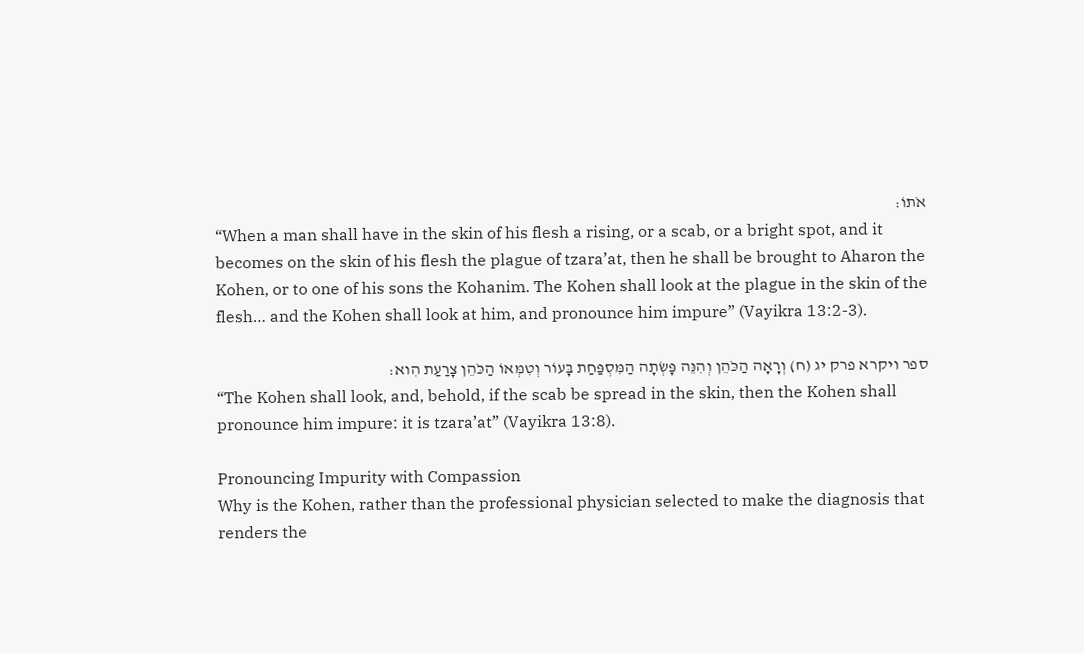אֹתוֹ:
“When a man shall have in the skin of his flesh a rising, or a scab, or a bright spot, and it becomes on the skin of his flesh the plague of tzara’at, then he shall be brought to Aharon the Kohen, or to one of his sons the Kohanim. The Kohen shall look at the plague in the skin of the flesh… and the Kohen shall look at him, and pronounce him impure” (Vayikra 13:2-3).

ספר ויקרא פרק יג (ח) וְרָאָה הַכֹּהֵן וְהִנֵּה פָּשְׂתָה הַמִּסְפַּחַת בָּעוֹר וְטִמְּאוֹ הַכֹּהֵן צָרַעַת הִוא:
“The Kohen shall look, and, behold, if the scab be spread in the skin, then the Kohen shall pronounce him impure: it is tzara’at” (Vayikra 13:8).

Pronouncing Impurity with Compassion
Why is the Kohen, rather than the professional physician selected to make the diagnosis that renders the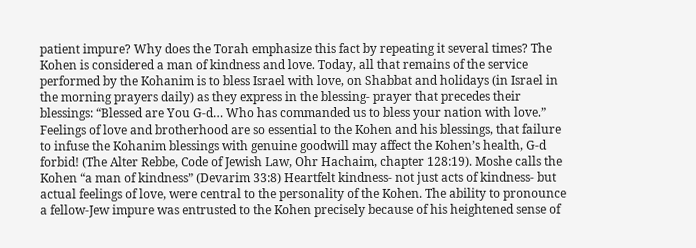patient impure? Why does the Torah emphasize this fact by repeating it several times? The Kohen is considered a man of kindness and love. Today, all that remains of the service performed by the Kohanim is to bless Israel with love, on Shabbat and holidays (in Israel in the morning prayers daily) as they express in the blessing- prayer that precedes their blessings: “Blessed are You G‑d… Who has commanded us to bless your nation with love.” Feelings of love and brotherhood are so essential to the Kohen and his blessings, that failure to infuse the Kohanim blessings with genuine goodwill may affect the Kohen’s health, G‑d forbid! (The Alter Rebbe, Code of Jewish Law, Ohr Hachaim, chapter 128:19). Moshe calls the Kohen “a man of kindness” (Devarim 33:8) Heartfelt kindness- not just acts of kindness- but actual feelings of love, were central to the personality of the Kohen. The ability to pronounce a fellow-Jew impure was entrusted to the Kohen precisely because of his heightened sense of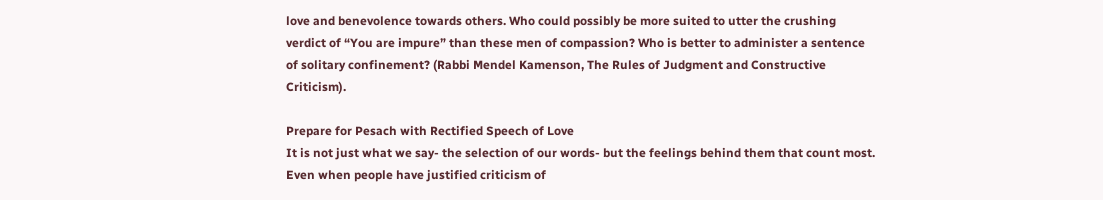love and benevolence towards others. Who could possibly be more suited to utter the crushing verdict of “You are impure” than these men of compassion? Who is better to administer a sentence of solitary confinement? (Rabbi Mendel Kamenson, The Rules of Judgment and Constructive Criticism).

Prepare for Pesach with Rectified Speech of Love
It is not just what we say- the selection of our words- but the feelings behind them that count most. Even when people have justified criticism of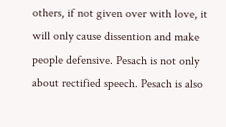others, if not given over with love, it will only cause dissention and make people defensive. Pesach is not only about rectified speech. Pesach is also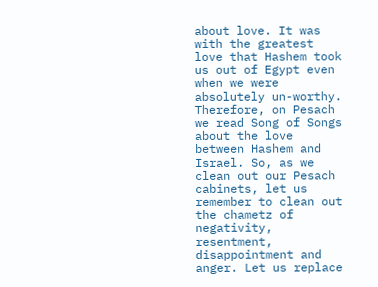about love. It was with the greatest love that Hashem took us out of Egypt even when we were absolutely un-worthy. Therefore, on Pesach we read Song of Songs about the love between Hashem and Israel. So, as we clean out our Pesach cabinets, let us remember to clean out the chametz of negativity, resentment, disappointment and anger. Let us replace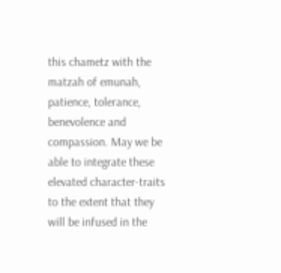this chametz with the matzah of emunah, patience, tolerance, benevolence and compassion. May we be able to integrate these elevated character-traits to the extent that they will be infused in the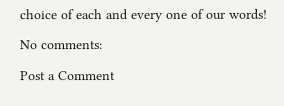choice of each and every one of our words!

No comments:

Post a Comment